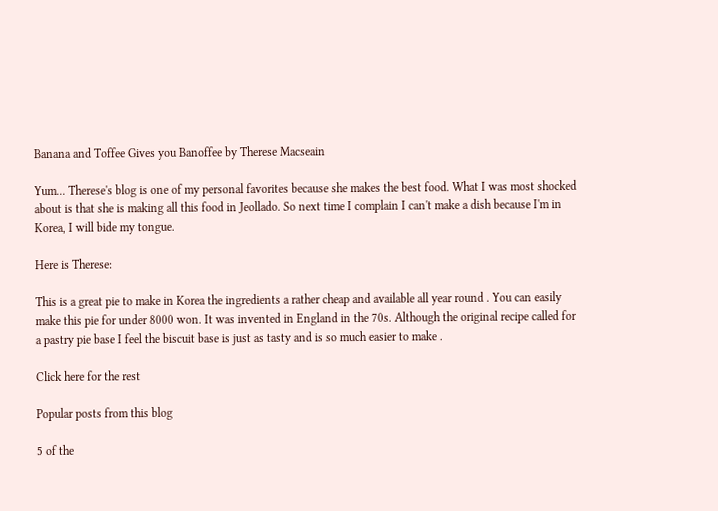Banana and Toffee Gives you Banoffee by Therese Macseain

Yum... Therese's blog is one of my personal favorites because she makes the best food. What I was most shocked about is that she is making all this food in Jeollado. So next time I complain I can't make a dish because I'm in Korea, I will bide my tongue.

Here is Therese:

This is a great pie to make in Korea the ingredients a rather cheap and available all year round . You can easily make this pie for under 8000 won. It was invented in England in the 70s. Although the original recipe called for a pastry pie base I feel the biscuit base is just as tasty and is so much easier to make .

Click here for the rest

Popular posts from this blog

5 of the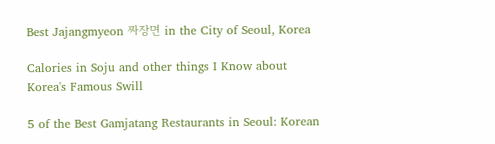Best Jajangmyeon 짜장면 in the City of Seoul, Korea

Calories in Soju and other things I Know about Korea's Famous Swill

5 of the Best Gamjatang Restaurants in Seoul: Korean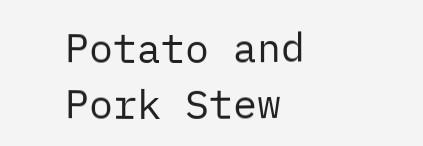Potato and Pork Stew